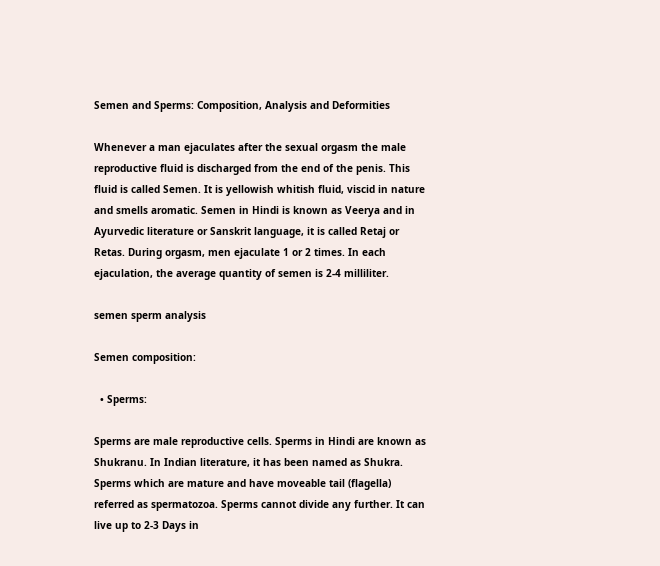Semen and Sperms: Composition, Analysis and Deformities

Whenever a man ejaculates after the sexual orgasm the male reproductive fluid is discharged from the end of the penis. This fluid is called Semen. It is yellowish whitish fluid, viscid in nature and smells aromatic. Semen in Hindi is known as Veerya and in Ayurvedic literature or Sanskrit language, it is called Retaj or Retas. During orgasm, men ejaculate 1 or 2 times. In each ejaculation, the average quantity of semen is 2-4 milliliter.

semen sperm analysis

Semen composition:

  • Sperms:

Sperms are male reproductive cells. Sperms in Hindi are known as Shukranu. In Indian literature, it has been named as Shukra. Sperms which are mature and have moveable tail (flagella) referred as spermatozoa. Sperms cannot divide any further. It can live up to 2-3 Days in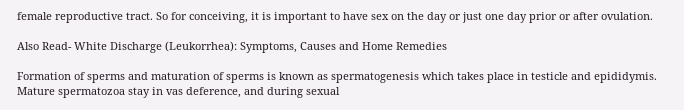female reproductive tract. So for conceiving, it is important to have sex on the day or just one day prior or after ovulation.

Also Read- White Discharge (Leukorrhea): Symptoms, Causes and Home Remedies

Formation of sperms and maturation of sperms is known as spermatogenesis which takes place in testicle and epididymis. Mature spermatozoa stay in vas deference, and during sexual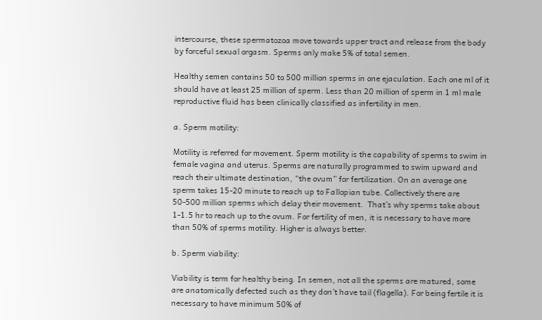intercourse, these spermatozoa move towards upper tract and release from the body by forceful sexual orgasm. Sperms only make 5% of total semen.

Healthy semen contains 50 to 500 million sperms in one ejaculation. Each one ml of it should have at least 25 million of sperm. Less than 20 million of sperm in 1 ml male reproductive fluid has been clinically classified as infertility in men.

a. Sperm motility:

Motility is referred for movement. Sperm motility is the capability of sperms to swim in female vagina and uterus. Sperms are naturally programmed to swim upward and reach their ultimate destination, “the ovum” for fertilization. On an average one sperm takes 15-20 minute to reach up to Fallopian tube. Collectively there are 50-500 million sperms which delay their movement.  That’s why sperms take about 1-1.5 hr to reach up to the ovum. For fertility of men, it is necessary to have more than 50% of sperms motility. Higher is always better.

b. Sperm viability:

Viability is term for healthy being. In semen, not all the sperms are matured, some are anatomically defected such as they don’t have tail (flagella). For being fertile it is necessary to have minimum 50% of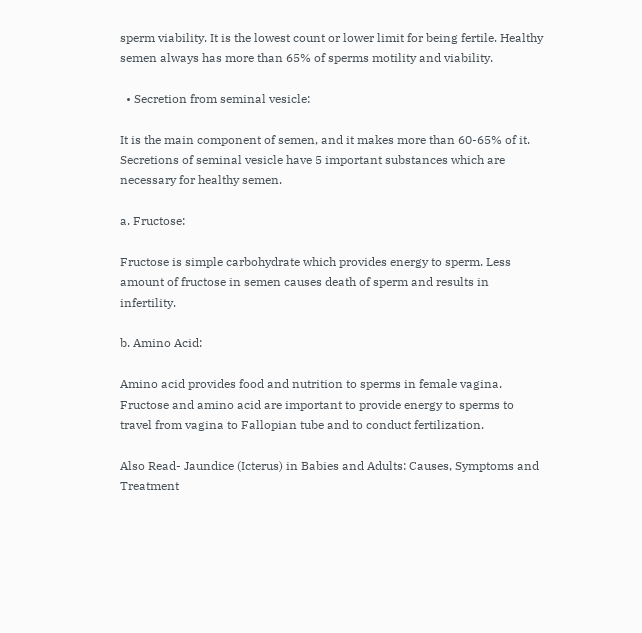sperm viability. It is the lowest count or lower limit for being fertile. Healthy semen always has more than 65% of sperms motility and viability.

  • Secretion from seminal vesicle:

It is the main component of semen, and it makes more than 60-65% of it. Secretions of seminal vesicle have 5 important substances which are necessary for healthy semen.

a. Fructose:

Fructose is simple carbohydrate which provides energy to sperm. Less amount of fructose in semen causes death of sperm and results in infertility.

b. Amino Acid:

Amino acid provides food and nutrition to sperms in female vagina. Fructose and amino acid are important to provide energy to sperms to travel from vagina to Fallopian tube and to conduct fertilization.

Also Read- Jaundice (Icterus) in Babies and Adults: Causes, Symptoms and Treatment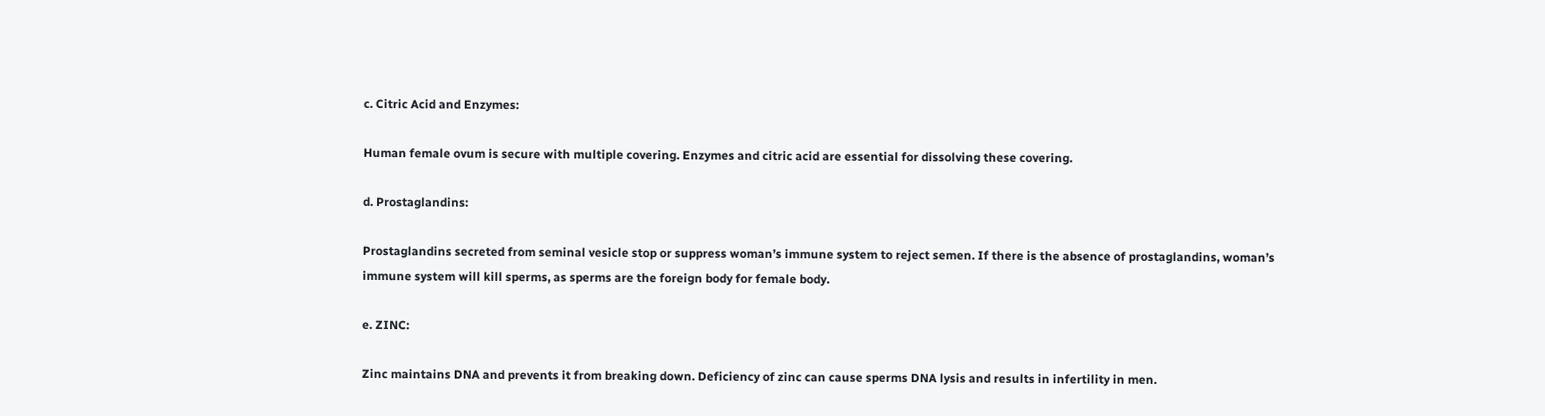c. Citric Acid and Enzymes:

Human female ovum is secure with multiple covering. Enzymes and citric acid are essential for dissolving these covering.

d. Prostaglandins:

Prostaglandins secreted from seminal vesicle stop or suppress woman’s immune system to reject semen. If there is the absence of prostaglandins, woman’s immune system will kill sperms, as sperms are the foreign body for female body.

e. ZINC:

Zinc maintains DNA and prevents it from breaking down. Deficiency of zinc can cause sperms DNA lysis and results in infertility in men.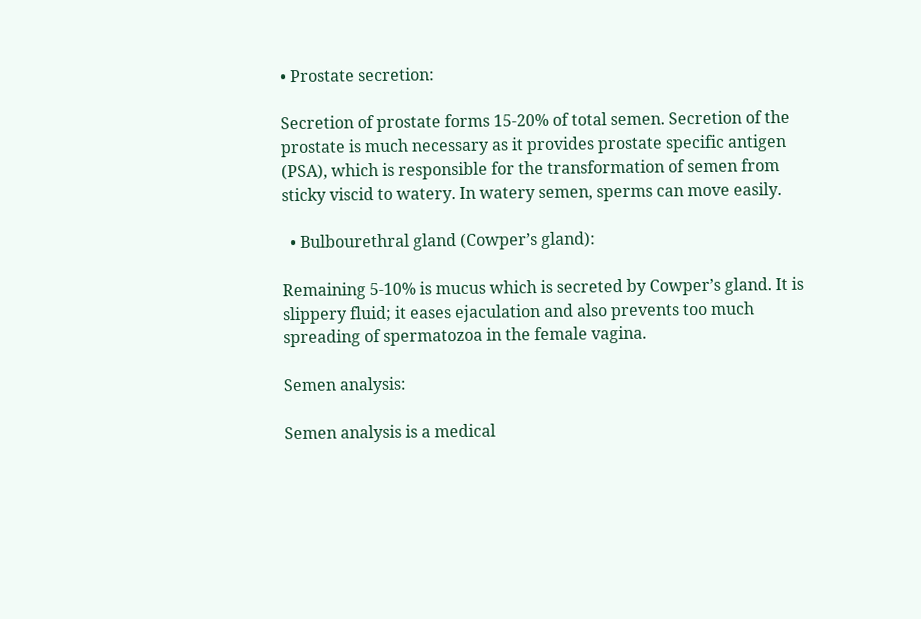• Prostate secretion:

Secretion of prostate forms 15-20% of total semen. Secretion of the prostate is much necessary as it provides prostate specific antigen (PSA), which is responsible for the transformation of semen from sticky viscid to watery. In watery semen, sperms can move easily.

  • Bulbourethral gland (Cowper’s gland):

Remaining 5-10% is mucus which is secreted by Cowper’s gland. It is slippery fluid; it eases ejaculation and also prevents too much spreading of spermatozoa in the female vagina.

Semen analysis:

Semen analysis is a medical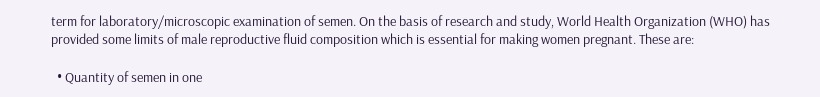term for laboratory/microscopic examination of semen. On the basis of research and study, World Health Organization (WHO) has provided some limits of male reproductive fluid composition which is essential for making women pregnant. These are:

  • Quantity of semen in one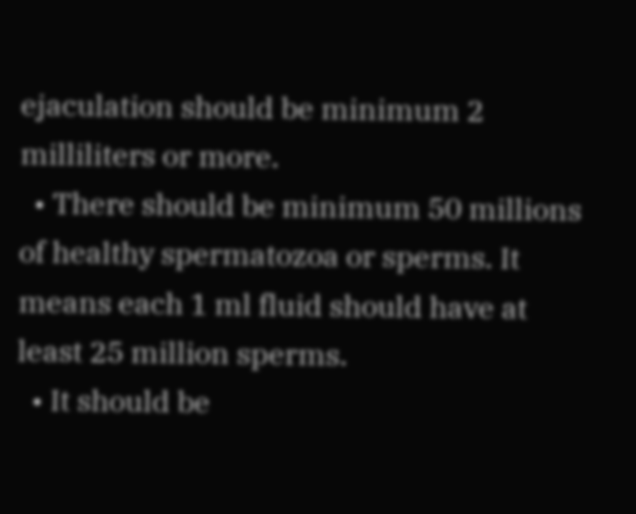ejaculation should be minimum 2 milliliters or more.
  • There should be minimum 50 millions of healthy spermatozoa or sperms. It means each 1 ml fluid should have at least 25 million sperms.
  • It should be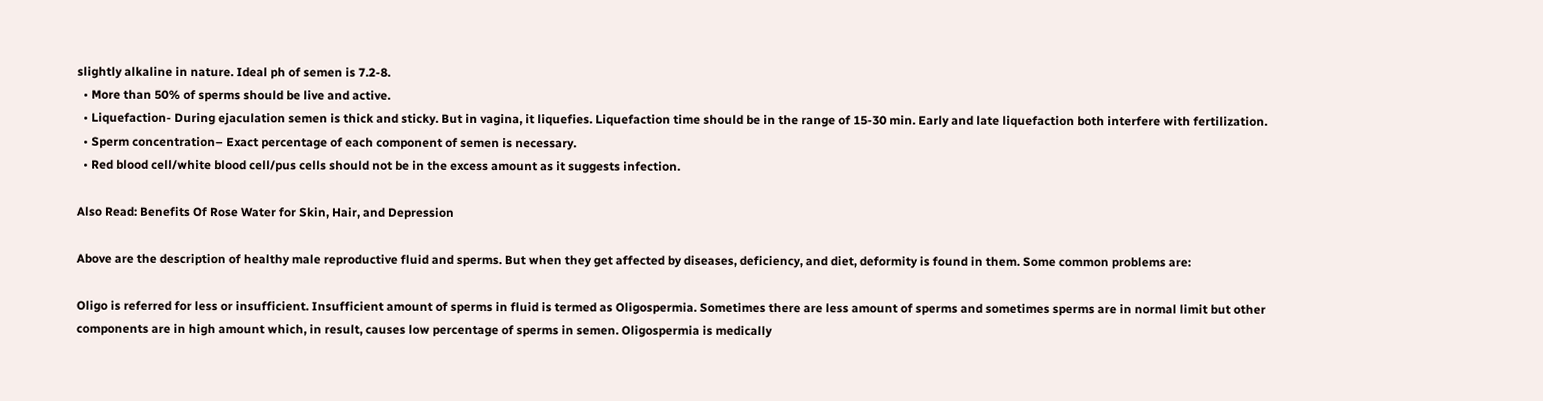slightly alkaline in nature. Ideal ph of semen is 7.2-8.
  • More than 50% of sperms should be live and active.
  • Liquefaction- During ejaculation semen is thick and sticky. But in vagina, it liquefies. Liquefaction time should be in the range of 15-30 min. Early and late liquefaction both interfere with fertilization.
  • Sperm concentration– Exact percentage of each component of semen is necessary.
  • Red blood cell/white blood cell/pus cells should not be in the excess amount as it suggests infection.

Also Read: Benefits Of Rose Water for Skin, Hair, and Depression

Above are the description of healthy male reproductive fluid and sperms. But when they get affected by diseases, deficiency, and diet, deformity is found in them. Some common problems are:

Oligo is referred for less or insufficient. Insufficient amount of sperms in fluid is termed as Oligospermia. Sometimes there are less amount of sperms and sometimes sperms are in normal limit but other components are in high amount which, in result, causes low percentage of sperms in semen. Oligospermia is medically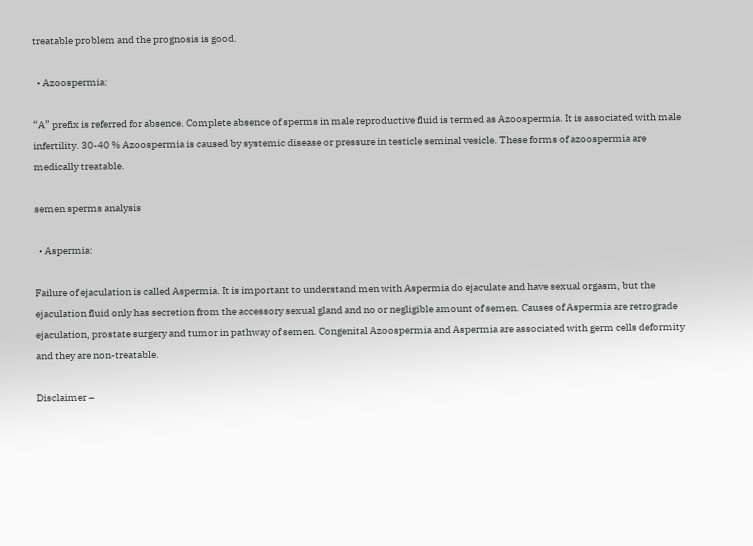treatable problem and the prognosis is good.

  • Azoospermia:

“A” prefix is referred for absence. Complete absence of sperms in male reproductive fluid is termed as Azoospermia. It is associated with male infertility. 30-40 % Azoospermia is caused by systemic disease or pressure in testicle seminal vesicle. These forms of azoospermia are medically treatable.

semen sperms analysis

  • Aspermia:

Failure of ejaculation is called Aspermia. It is important to understand men with Aspermia do ejaculate and have sexual orgasm, but the ejaculation fluid only has secretion from the accessory sexual gland and no or negligible amount of semen. Causes of Aspermia are retrograde ejaculation, prostate surgery and tumor in pathway of semen. Congenital Azoospermia and Aspermia are associated with germ cells deformity and they are non-treatable.

Disclaimer –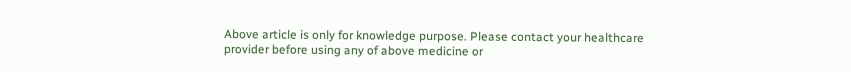Above article is only for knowledge purpose. Please contact your healthcare provider before using any of above medicine or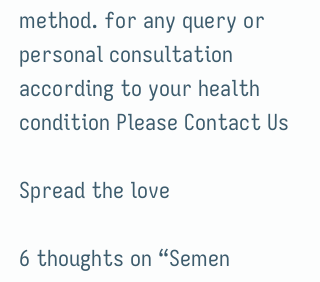method. for any query or personal consultation according to your health condition Please Contact Us

Spread the love

6 thoughts on “Semen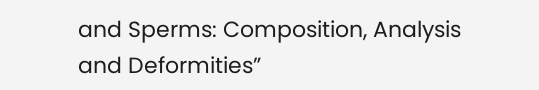and Sperms: Composition, Analysis and Deformities”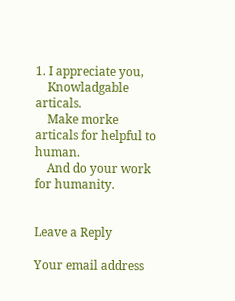1. I appreciate you,
    Knowladgable articals.
    Make morke articals for helpful to human.
    And do your work for humanity.


Leave a Reply

Your email address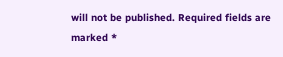will not be published. Required fields are marked *